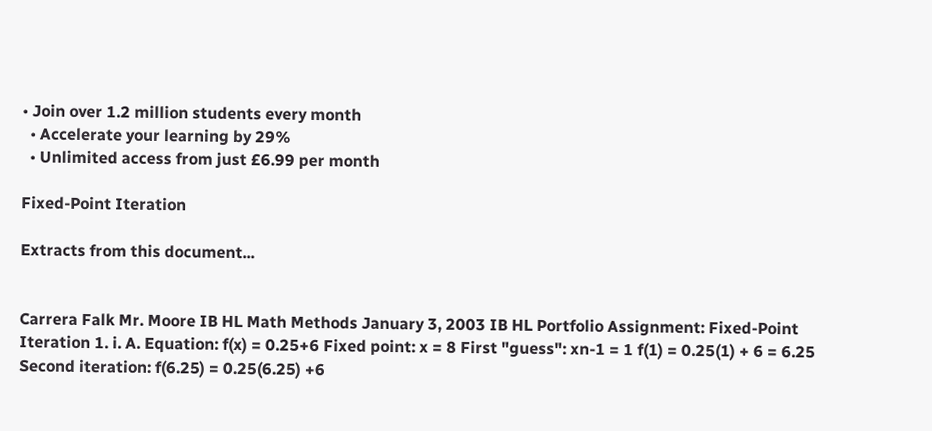• Join over 1.2 million students every month
  • Accelerate your learning by 29%
  • Unlimited access from just £6.99 per month

Fixed-Point Iteration

Extracts from this document...


Carrera Falk Mr. Moore IB HL Math Methods January 3, 2003 IB HL Portfolio Assignment: Fixed-Point Iteration 1. i. A. Equation: f(x) = 0.25+6 Fixed point: x = 8 First "guess": xn-1 = 1 f(1) = 0.25(1) + 6 = 6.25 Second iteration: f(6.25) = 0.25(6.25) +6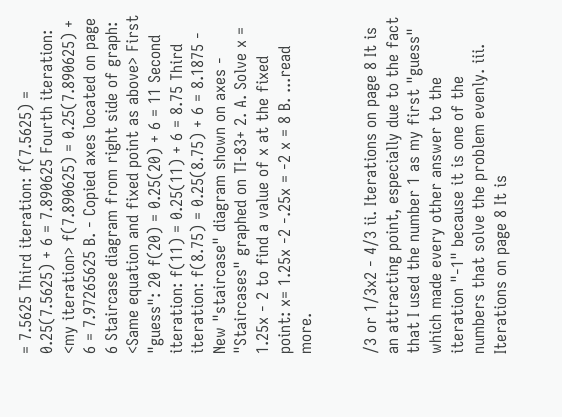= 7.5625 Third iteration: f(7.5625) = 0.25(7.5625) + 6 = 7.890625 Fourth iteration: <my iteration> f(7.890625) = 0.25(7.890625) + 6 = 7.97265625 B. - Copied axes located on page 6 Staircase diagram from right side of graph: <Same equation and fixed point as above> First "guess": 20 f(20) = 0.25(20) + 6 = 11 Second iteration: f(11) = 0.25(11) + 6 = 8.75 Third iteration: f(8.75) = 0.25(8.75) + 6 = 8.1875 - New "staircase" diagram shown on axes - "Staircases" graphed on TI-83+ 2. A. Solve x = 1.25x - 2 to find a value of x at the fixed point: x= 1.25x -2 -.25x = -2 x = 8 B. ...read more.


/3 or 1/3x2 - 4/3 ii. Iterations on page 8 It is an attracting point, especially due to the fact that I used the number 1 as my first "guess" which made every other answer to the iteration "-1" because it is one of the numbers that solve the problem evenly. iii. Iterations on page 8 It is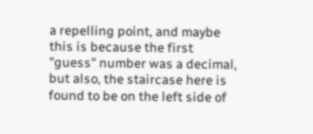a repelling point, and maybe this is because the first "guess" number was a decimal, but also, the staircase here is found to be on the left side of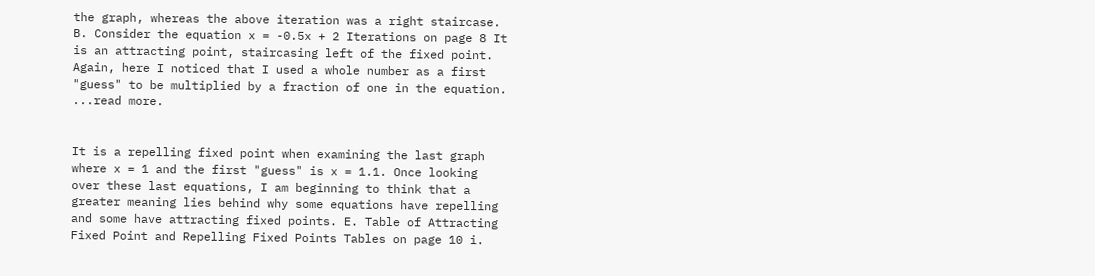the graph, whereas the above iteration was a right staircase. B. Consider the equation x = -0.5x + 2 Iterations on page 8 It is an attracting point, staircasing left of the fixed point. Again, here I noticed that I used a whole number as a first "guess" to be multiplied by a fraction of one in the equation. ...read more.


It is a repelling fixed point when examining the last graph where x = 1 and the first "guess" is x = 1.1. Once looking over these last equations, I am beginning to think that a greater meaning lies behind why some equations have repelling and some have attracting fixed points. E. Table of Attracting Fixed Point and Repelling Fixed Points Tables on page 10 i.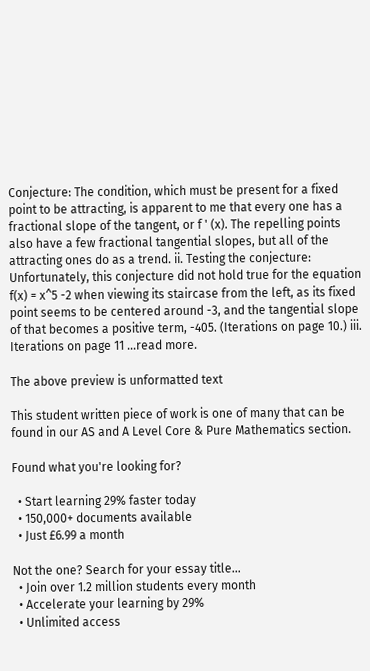Conjecture: The condition, which must be present for a fixed point to be attracting, is apparent to me that every one has a fractional slope of the tangent, or f ' (x). The repelling points also have a few fractional tangential slopes, but all of the attracting ones do as a trend. ii. Testing the conjecture: Unfortunately, this conjecture did not hold true for the equation f(x) = x^5 -2 when viewing its staircase from the left, as its fixed point seems to be centered around -3, and the tangential slope of that becomes a positive term, -405. (Iterations on page 10.) iii. Iterations on page 11 ...read more.

The above preview is unformatted text

This student written piece of work is one of many that can be found in our AS and A Level Core & Pure Mathematics section.

Found what you're looking for?

  • Start learning 29% faster today
  • 150,000+ documents available
  • Just £6.99 a month

Not the one? Search for your essay title...
  • Join over 1.2 million students every month
  • Accelerate your learning by 29%
  • Unlimited access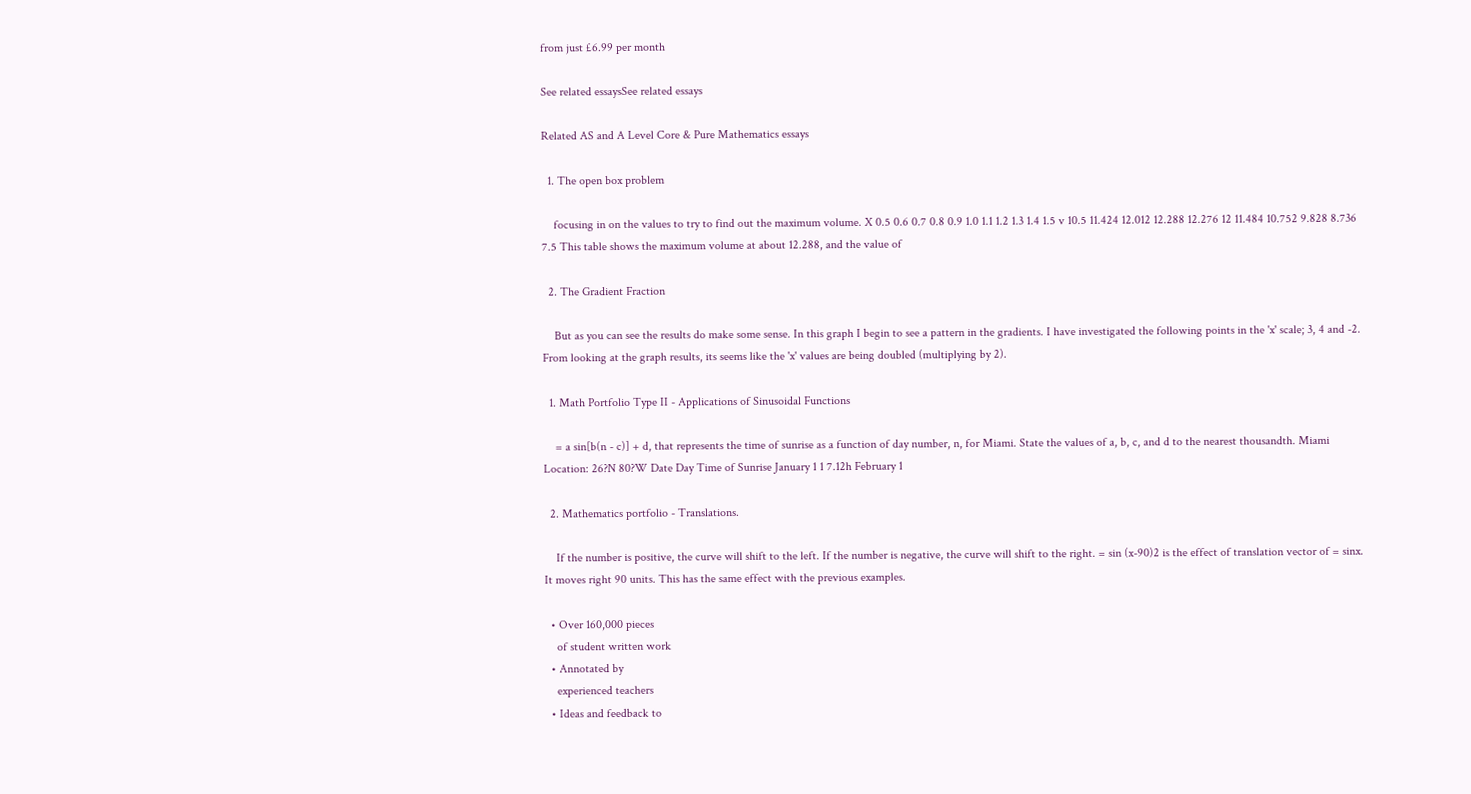from just £6.99 per month

See related essaysSee related essays

Related AS and A Level Core & Pure Mathematics essays

  1. The open box problem

    focusing in on the values to try to find out the maximum volume. X 0.5 0.6 0.7 0.8 0.9 1.0 1.1 1.2 1.3 1.4 1.5 v 10.5 11.424 12.012 12.288 12.276 12 11.484 10.752 9.828 8.736 7.5 This table shows the maximum volume at about 12.288, and the value of

  2. The Gradient Fraction

    But as you can see the results do make some sense. In this graph I begin to see a pattern in the gradients. I have investigated the following points in the 'x' scale; 3, 4 and -2. From looking at the graph results, its seems like the 'x' values are being doubled (multiplying by 2).

  1. Math Portfolio Type II - Applications of Sinusoidal Functions

    = a sin[b(n - c)] + d, that represents the time of sunrise as a function of day number, n, for Miami. State the values of a, b, c, and d to the nearest thousandth. Miami Location: 26?N 80?W Date Day Time of Sunrise January 1 1 7.12h February 1

  2. Mathematics portfolio - Translations.

    If the number is positive, the curve will shift to the left. If the number is negative, the curve will shift to the right. = sin (x-90)2 is the effect of translation vector of = sinx. It moves right 90 units. This has the same effect with the previous examples.

  • Over 160,000 pieces
    of student written work
  • Annotated by
    experienced teachers
  • Ideas and feedback to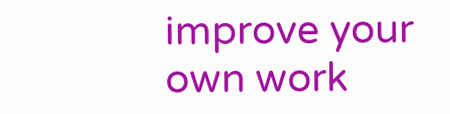improve your own work